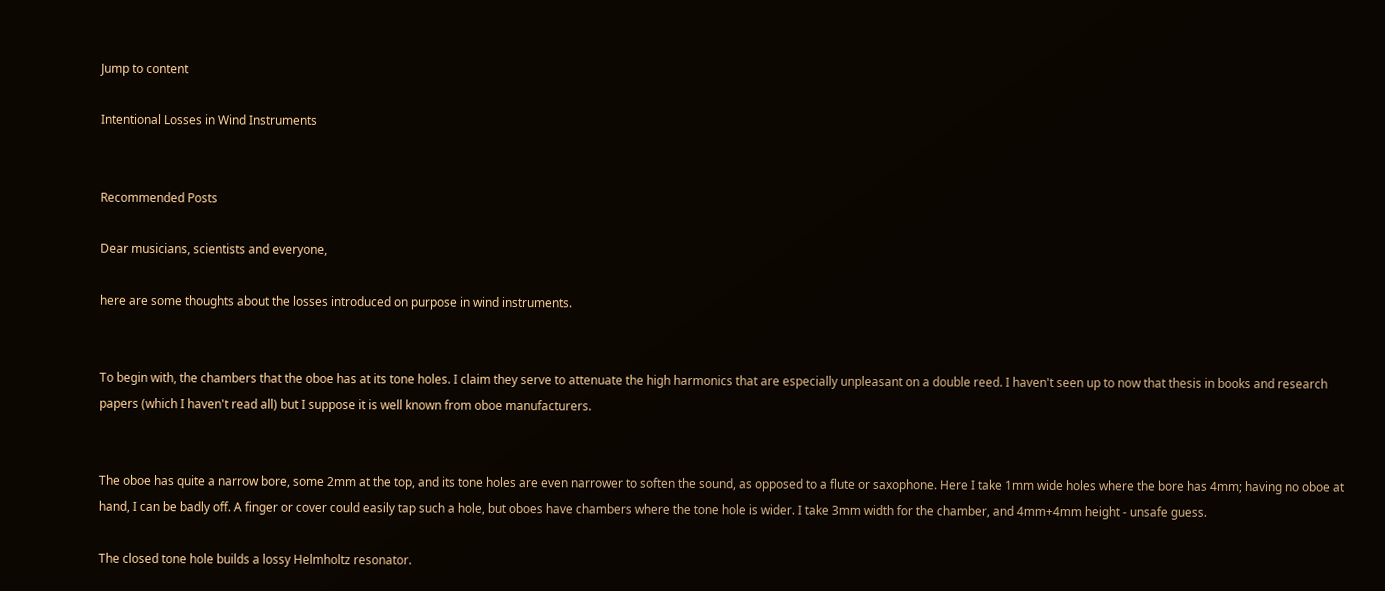Jump to content

Intentional Losses in Wind Instruments


Recommended Posts

Dear musicians, scientists and everyone,

here are some thoughts about the losses introduced on purpose in wind instruments.


To begin with, the chambers that the oboe has at its tone holes. I claim they serve to attenuate the high harmonics that are especially unpleasant on a double reed. I haven't seen up to now that thesis in books and research papers (which I haven't read all) but I suppose it is well known from oboe manufacturers.


The oboe has quite a narrow bore, some 2mm at the top, and its tone holes are even narrower to soften the sound, as opposed to a flute or saxophone. Here I take 1mm wide holes where the bore has 4mm; having no oboe at hand, I can be badly off. A finger or cover could easily tap such a hole, but oboes have chambers where the tone hole is wider. I take 3mm width for the chamber, and 4mm+4mm height - unsafe guess.

The closed tone hole builds a lossy Helmholtz resonator.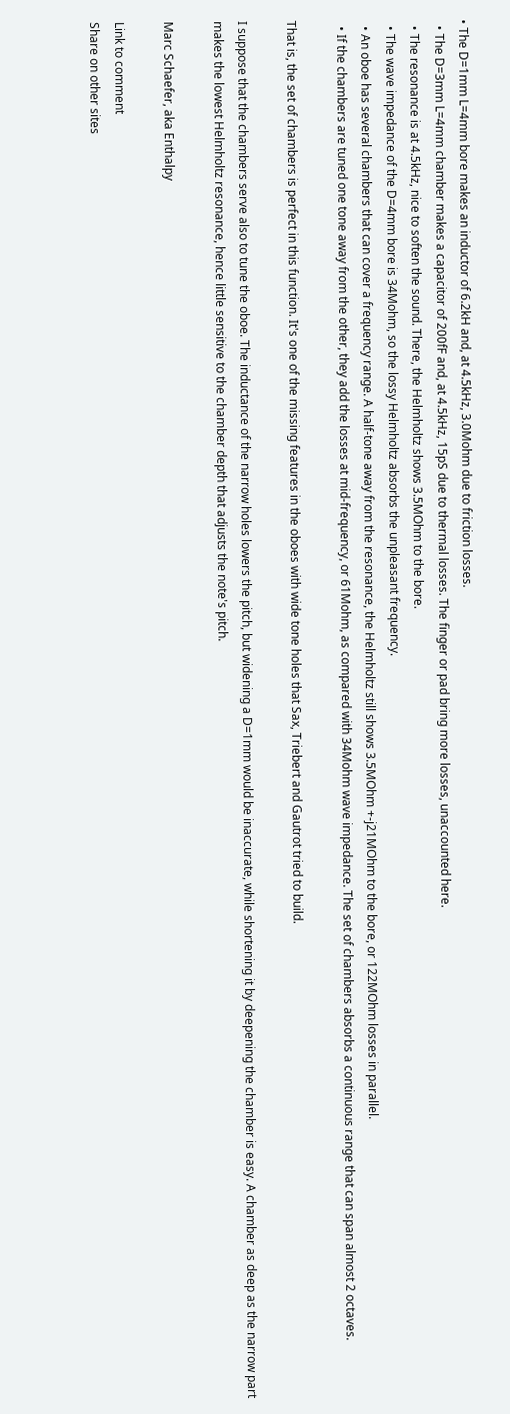• The D=1mm L=4mm bore makes an inductor of 6.2kH and, at 4.5kHz, 3.0Mohm due to friction losses.
  • The D=3mm L=4mm chamber makes a capacitor of 200fF and, at 4.5kHz, 15pS due to thermal losses. The finger or pad bring more losses, unaccounted here.
  • The resonance is at 4.5kHz, nice to soften the sound. There, the Helmholtz shows 3.5MOhm to the bore.
  • The wave impedance of the D=4mm bore is 34Mohm, so the lossy Helmholtz absorbs the unpleasant frequency.
  • An oboe has several chambers that can cover a frequency range. A half-tone away from the resonance, the Helmholtz still shows 3.5MOhm +-j21MOhm to the bore, or 122MOhm losses in parallel.
  • If the chambers are tuned one tone away from the other, they add the losses at mid-frequency, or 61Mohm, as compared with 34Mohm wave impedance. The set of chambers absorbs a continuous range that can span almost 2 octaves.

That is, the set of chambers is perfect in this function. It's one of the missing features in the oboes with wide tone holes that Sax, Triebert and Gautrot tried to build.

I suppose that the chambers serve also to tune the oboe. The inductance of the narrow holes lowers the pitch, but widening a D=1mm would be inaccurate, while shortening it by deepening the chamber is easy. A chamber as deep as the narrow part makes the lowest Helmholtz resonance, hence little sensitive to the chamber depth that adjusts the note's pitch.

Marc Schaefer, aka Enthalpy

Link to comment
Share on other sites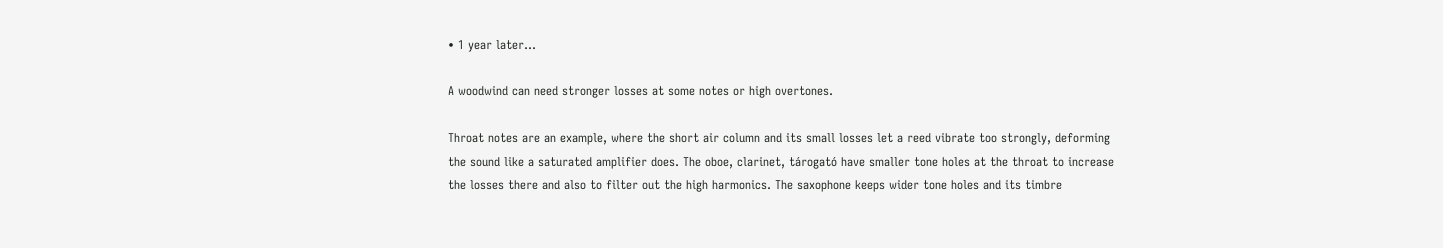• 1 year later...

A woodwind can need stronger losses at some notes or high overtones.

Throat notes are an example, where the short air column and its small losses let a reed vibrate too strongly, deforming the sound like a saturated amplifier does. The oboe, clarinet, tárogató have smaller tone holes at the throat to increase the losses there and also to filter out the high harmonics. The saxophone keeps wider tone holes and its timbre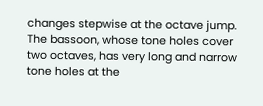changes stepwise at the octave jump. The bassoon, whose tone holes cover two octaves, has very long and narrow tone holes at the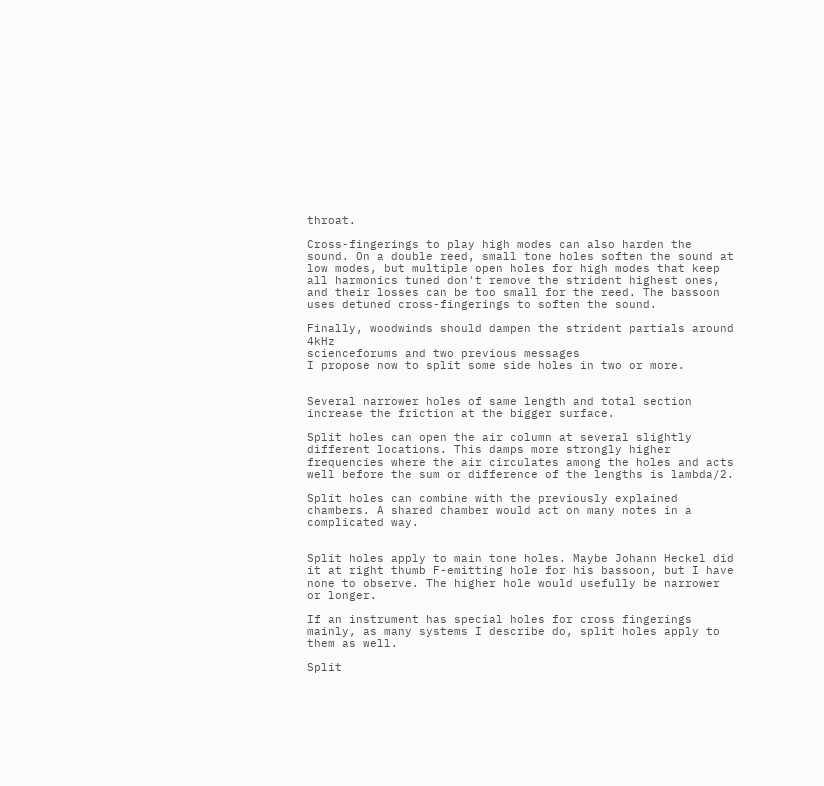throat.

Cross-fingerings to play high modes can also harden the sound. On a double reed, small tone holes soften the sound at low modes, but multiple open holes for high modes that keep all harmonics tuned don't remove the strident highest ones, and their losses can be too small for the reed. The bassoon uses detuned cross-fingerings to soften the sound.

Finally, woodwinds should dampen the strident partials around 4kHz
scienceforums and two previous messages
I propose now to split some side holes in two or more.


Several narrower holes of same length and total section increase the friction at the bigger surface.

Split holes can open the air column at several slightly different locations. This damps more strongly higher frequencies where the air circulates among the holes and acts well before the sum or difference of the lengths is lambda/2.

Split holes can combine with the previously explained chambers. A shared chamber would act on many notes in a complicated way.


Split holes apply to main tone holes. Maybe Johann Heckel did it at right thumb F-emitting hole for his bassoon, but I have none to observe. The higher hole would usefully be narrower or longer.

If an instrument has special holes for cross fingerings mainly, as many systems I describe do, split holes apply to them as well.

Split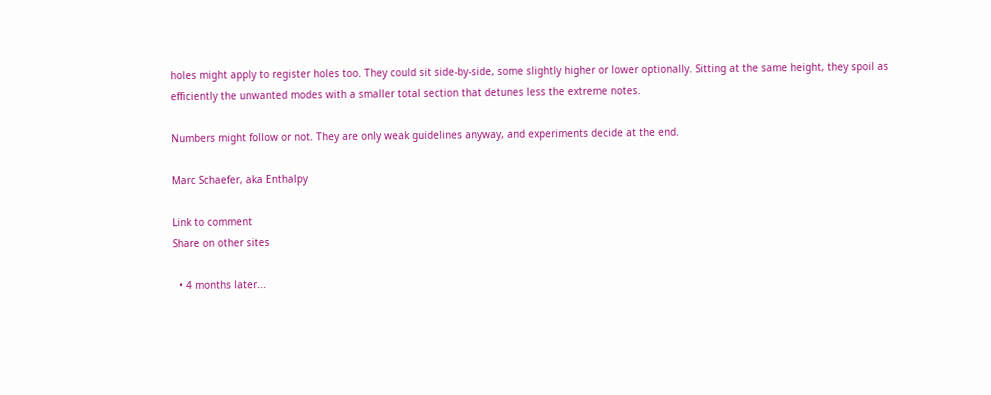holes might apply to register holes too. They could sit side-by-side, some slightly higher or lower optionally. Sitting at the same height, they spoil as efficiently the unwanted modes with a smaller total section that detunes less the extreme notes.

Numbers might follow or not. They are only weak guidelines anyway, and experiments decide at the end.

Marc Schaefer, aka Enthalpy

Link to comment
Share on other sites

  • 4 months later...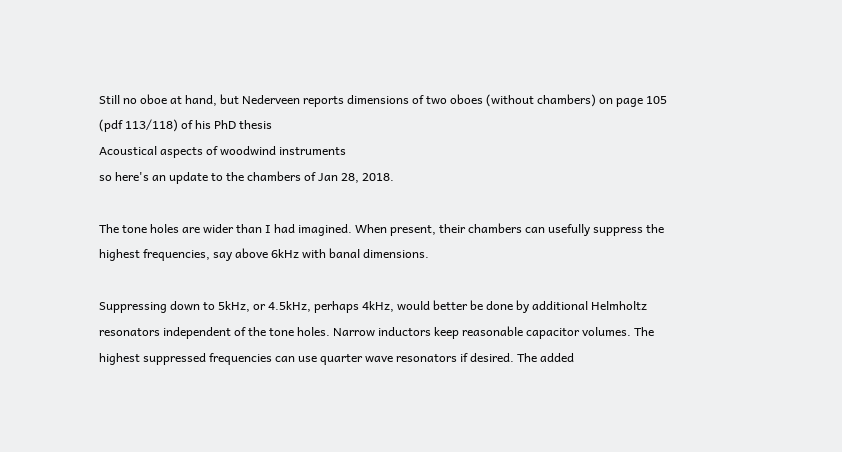Still no oboe at hand, but Nederveen reports dimensions of two oboes (without chambers) on page 105 (pdf 113/118) of his PhD thesis
Acoustical aspects of woodwind instruments
so here's an update to the chambers of Jan 28, 2018.

The tone holes are wider than I had imagined. When present, their chambers can usefully suppress the highest frequencies, say above 6kHz with banal dimensions.

Suppressing down to 5kHz, or 4.5kHz, perhaps 4kHz, would better be done by additional Helmholtz resonators independent of the tone holes. Narrow inductors keep reasonable capacitor volumes. The highest suppressed frequencies can use quarter wave resonators if desired. The added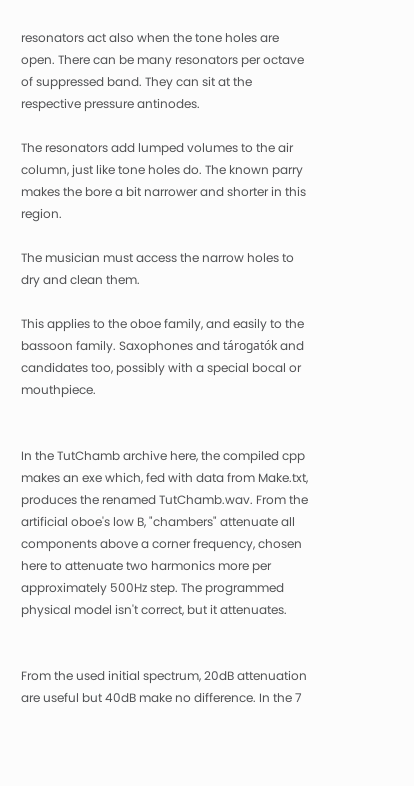resonators act also when the tone holes are open. There can be many resonators per octave of suppressed band. They can sit at the respective pressure antinodes.

The resonators add lumped volumes to the air column, just like tone holes do. The known parry makes the bore a bit narrower and shorter in this region.

The musician must access the narrow holes to dry and clean them.

This applies to the oboe family, and easily to the bassoon family. Saxophones and tárogatók and candidates too, possibly with a special bocal or mouthpiece.


In the TutChamb archive here, the compiled cpp makes an exe which, fed with data from Make.txt, produces the renamed TutChamb.wav. From the artificial oboe's low B, "chambers" attenuate all components above a corner frequency, chosen here to attenuate two harmonics more per approximately 500Hz step. The programmed physical model isn't correct, but it attenuates.


From the used initial spectrum, 20dB attenuation are useful but 40dB make no difference. In the 7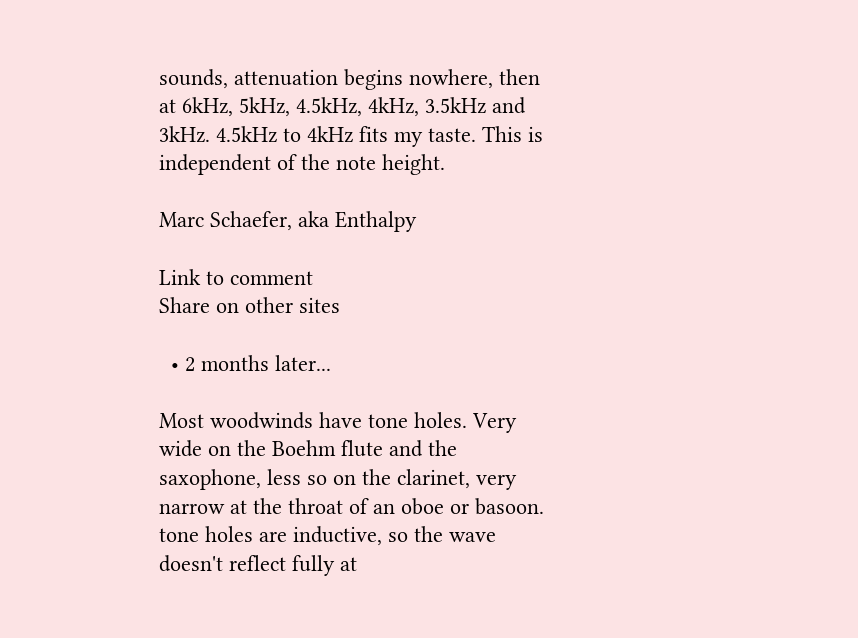sounds, attenuation begins nowhere, then at 6kHz, 5kHz, 4.5kHz, 4kHz, 3.5kHz and 3kHz. 4.5kHz to 4kHz fits my taste. This is independent of the note height.

Marc Schaefer, aka Enthalpy

Link to comment
Share on other sites

  • 2 months later...

Most woodwinds have tone holes. Very wide on the Boehm flute and the saxophone, less so on the clarinet, very narrow at the throat of an oboe or basoon. tone holes are inductive, so the wave doesn't reflect fully at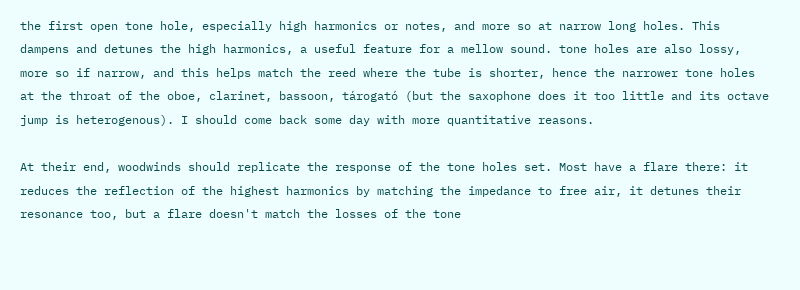the first open tone hole, especially high harmonics or notes, and more so at narrow long holes. This dampens and detunes the high harmonics, a useful feature for a mellow sound. tone holes are also lossy, more so if narrow, and this helps match the reed where the tube is shorter, hence the narrower tone holes at the throat of the oboe, clarinet, bassoon, tárogató (but the saxophone does it too little and its octave jump is heterogenous). I should come back some day with more quantitative reasons.

At their end, woodwinds should replicate the response of the tone holes set. Most have a flare there: it reduces the reflection of the highest harmonics by matching the impedance to free air, it detunes their resonance too, but a flare doesn't match the losses of the tone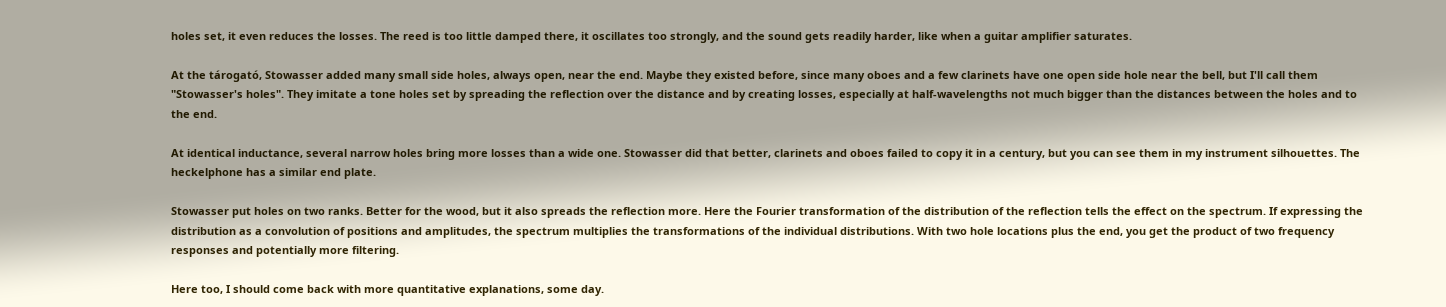holes set, it even reduces the losses. The reed is too little damped there, it oscillates too strongly, and the sound gets readily harder, like when a guitar amplifier saturates.

At the tárogató, Stowasser added many small side holes, always open, near the end. Maybe they existed before, since many oboes and a few clarinets have one open side hole near the bell, but I'll call them "Stowasser's holes". They imitate a tone holes set by spreading the reflection over the distance and by creating losses, especially at half-wavelengths not much bigger than the distances between the holes and to the end.

At identical inductance, several narrow holes bring more losses than a wide one. Stowasser did that better, clarinets and oboes failed to copy it in a century, but you can see them in my instrument silhouettes. The heckelphone has a similar end plate.

Stowasser put holes on two ranks. Better for the wood, but it also spreads the reflection more. Here the Fourier transformation of the distribution of the reflection tells the effect on the spectrum. If expressing the distribution as a convolution of positions and amplitudes, the spectrum multiplies the transformations of the individual distributions. With two hole locations plus the end, you get the product of two frequency responses and potentially more filtering.

Here too, I should come back with more quantitative explanations, some day.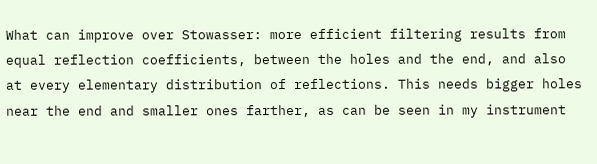What can improve over Stowasser: more efficient filtering results from equal reflection coefficients, between the holes and the end, and also at every elementary distribution of reflections. This needs bigger holes near the end and smaller ones farther, as can be seen in my instrument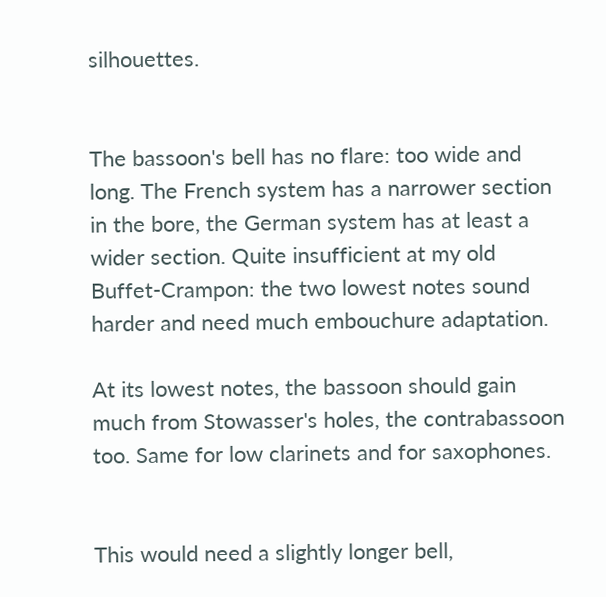silhouettes.


The bassoon's bell has no flare: too wide and long. The French system has a narrower section in the bore, the German system has at least a wider section. Quite insufficient at my old Buffet-Crampon: the two lowest notes sound harder and need much embouchure adaptation.

At its lowest notes, the bassoon should gain much from Stowasser's holes, the contrabassoon too. Same for low clarinets and for saxophones.


This would need a slightly longer bell,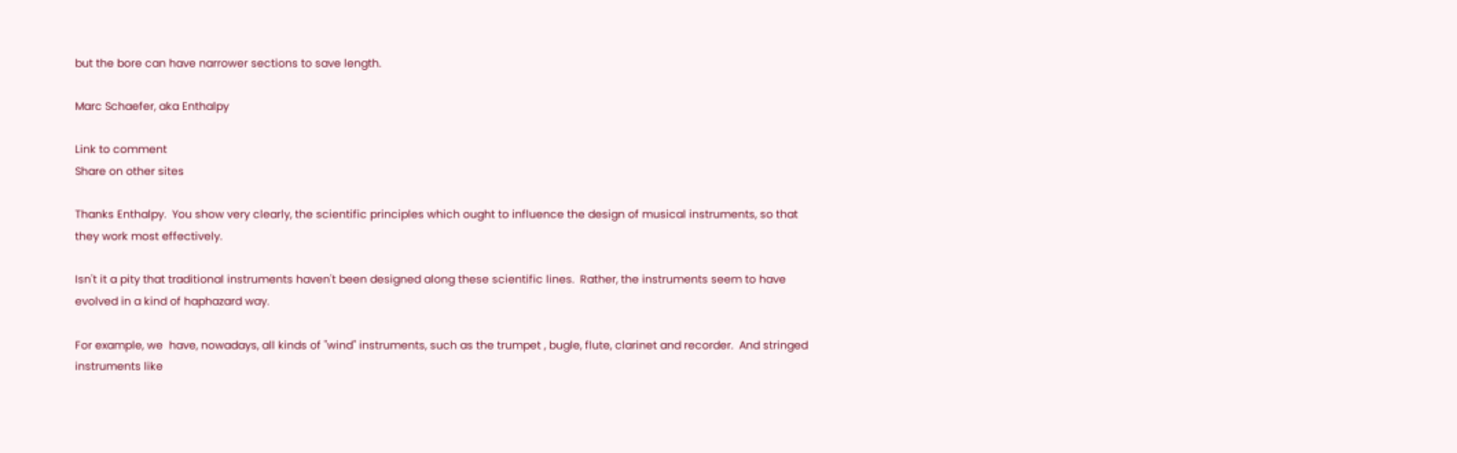but the bore can have narrower sections to save length.

Marc Schaefer, aka Enthalpy

Link to comment
Share on other sites

Thanks Enthalpy.  You show very clearly, the scientific principles which ought to influence the design of musical instruments, so that they work most effectively.

Isn't it a pity that traditional instruments haven't been designed along these scientific lines.  Rather, the instruments seem to have evolved in a kind of haphazard way.

For example, we  have, nowadays, all kinds of "wind" instruments, such as the trumpet , bugle, flute, clarinet and recorder.  And stringed instruments like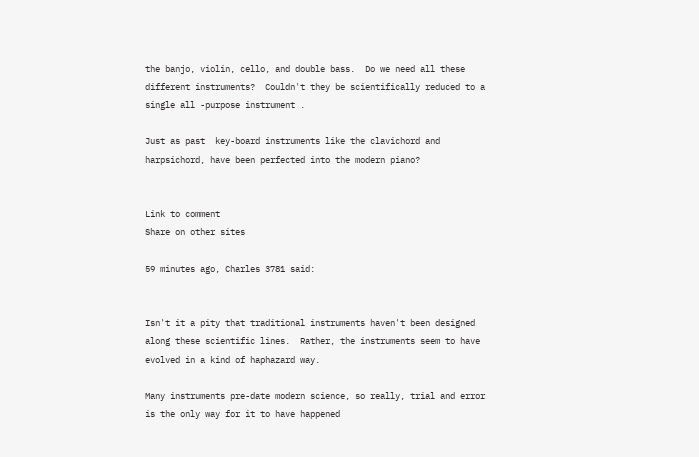the banjo, violin, cello, and double bass.  Do we need all these different instruments?  Couldn't they be scientifically reduced to a single all -purpose instrument .

Just as past  key-board instruments like the clavichord and harpsichord, have been perfected into the modern piano?


Link to comment
Share on other sites

59 minutes ago, Charles 3781 said:


Isn't it a pity that traditional instruments haven't been designed along these scientific lines.  Rather, the instruments seem to have evolved in a kind of haphazard way.

Many instruments pre-date modern science, so really, trial and error is the only way for it to have happened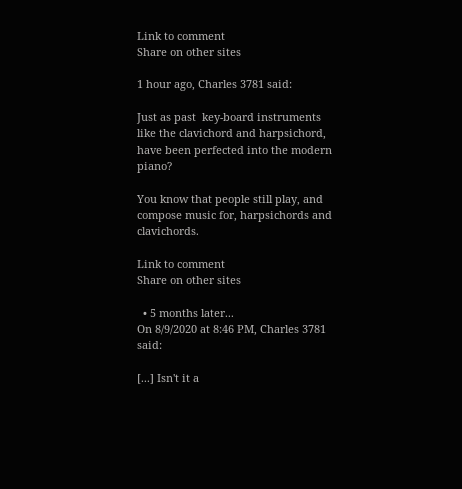Link to comment
Share on other sites

1 hour ago, Charles 3781 said:

Just as past  key-board instruments like the clavichord and harpsichord, have been perfected into the modern piano?

You know that people still play, and compose music for, harpsichords and clavichords.

Link to comment
Share on other sites

  • 5 months later...
On 8/9/2020 at 8:46 PM, Charles 3781 said:

[...] Isn't it a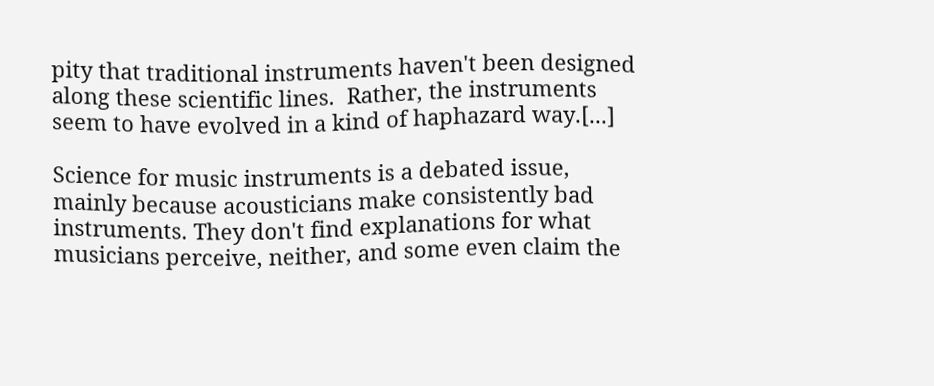pity that traditional instruments haven't been designed along these scientific lines.  Rather, the instruments seem to have evolved in a kind of haphazard way.[...]

Science for music instruments is a debated issue, mainly because acousticians make consistently bad instruments. They don't find explanations for what musicians perceive, neither, and some even claim the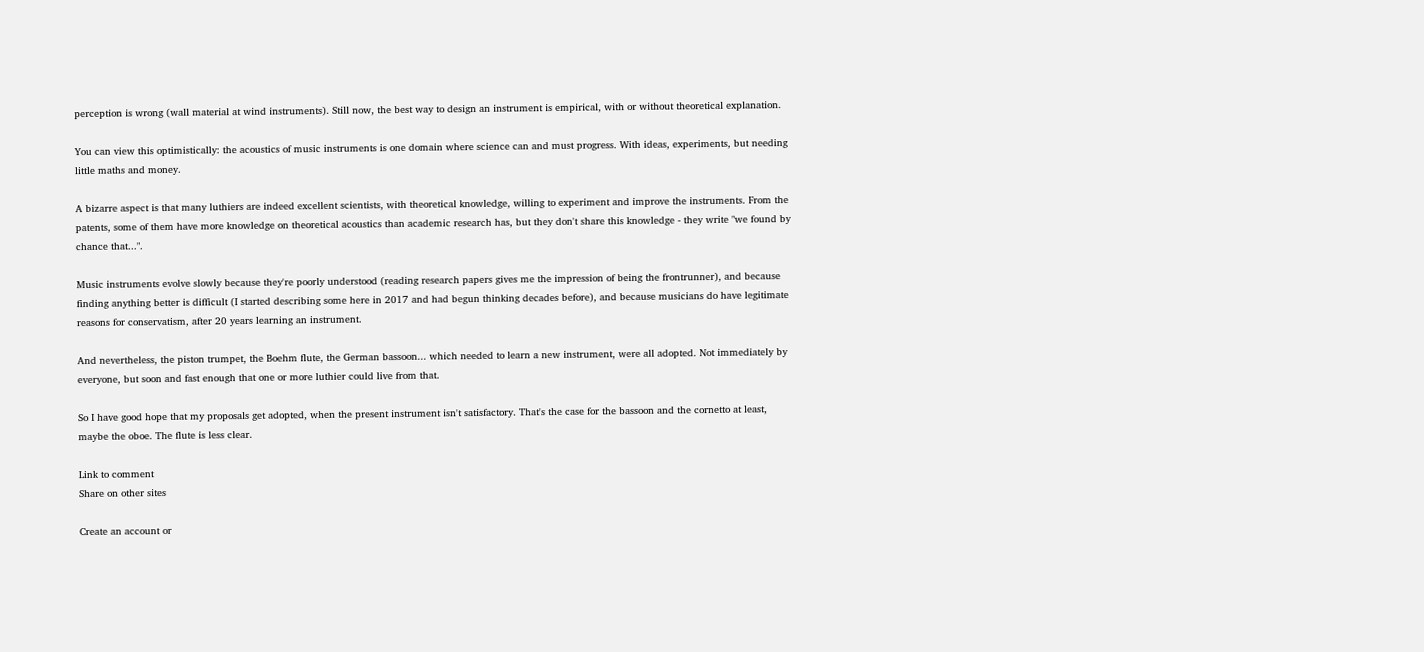perception is wrong (wall material at wind instruments). Still now, the best way to design an instrument is empirical, with or without theoretical explanation.

You can view this optimistically: the acoustics of music instruments is one domain where science can and must progress. With ideas, experiments, but needing little maths and money.

A bizarre aspect is that many luthiers are indeed excellent scientists, with theoretical knowledge, willing to experiment and improve the instruments. From the patents, some of them have more knowledge on theoretical acoustics than academic research has, but they don't share this knowledge - they write "we found by chance that...".

Music instruments evolve slowly because they're poorly understood (reading research papers gives me the impression of being the frontrunner), and because finding anything better is difficult (I started describing some here in 2017 and had begun thinking decades before), and because musicians do have legitimate reasons for conservatism, after 20 years learning an instrument.

And nevertheless, the piston trumpet, the Boehm flute, the German bassoon... which needed to learn a new instrument, were all adopted. Not immediately by everyone, but soon and fast enough that one or more luthier could live from that.

So I have good hope that my proposals get adopted, when the present instrument isn't satisfactory. That's the case for the bassoon and the cornetto at least, maybe the oboe. The flute is less clear.

Link to comment
Share on other sites

Create an account or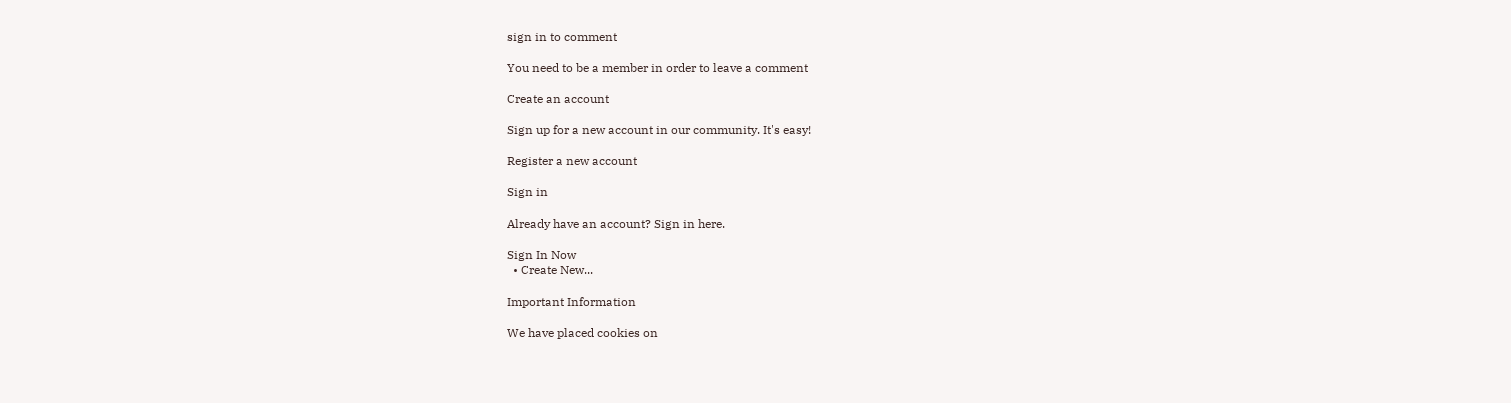sign in to comment

You need to be a member in order to leave a comment

Create an account

Sign up for a new account in our community. It's easy!

Register a new account

Sign in

Already have an account? Sign in here.

Sign In Now
  • Create New...

Important Information

We have placed cookies on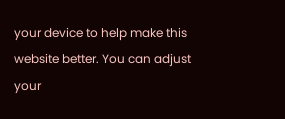your device to help make this website better. You can adjust your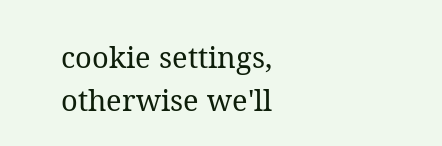cookie settings, otherwise we'll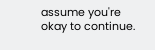assume you're okay to continue.